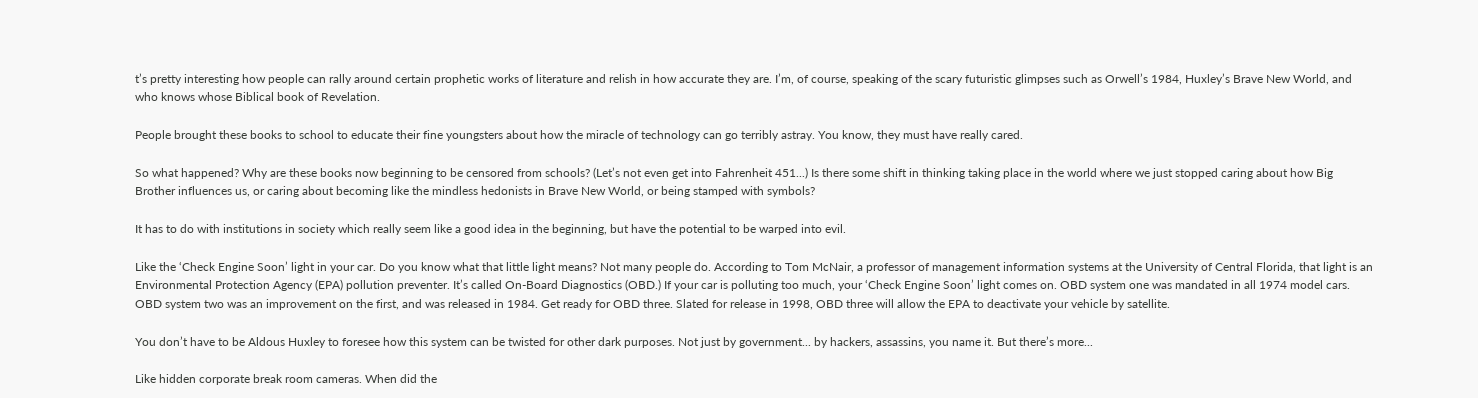t’s pretty interesting how people can rally around certain prophetic works of literature and relish in how accurate they are. I’m, of course, speaking of the scary futuristic glimpses such as Orwell’s 1984, Huxley’s Brave New World, and who knows whose Biblical book of Revelation.

People brought these books to school to educate their fine youngsters about how the miracle of technology can go terribly astray. You know, they must have really cared.

So what happened? Why are these books now beginning to be censored from schools? (Let’s not even get into Fahrenheit 451...) Is there some shift in thinking taking place in the world where we just stopped caring about how Big Brother influences us, or caring about becoming like the mindless hedonists in Brave New World, or being stamped with symbols?

It has to do with institutions in society which really seem like a good idea in the beginning, but have the potential to be warped into evil.

Like the ‘Check Engine Soon’ light in your car. Do you know what that little light means? Not many people do. According to Tom McNair, a professor of management information systems at the University of Central Florida, that light is an Environmental Protection Agency (EPA) pollution preventer. It’s called On-Board Diagnostics (OBD.) If your car is polluting too much, your ‘Check Engine Soon’ light comes on. OBD system one was mandated in all 1974 model cars. OBD system two was an improvement on the first, and was released in 1984. Get ready for OBD three. Slated for release in 1998, OBD three will allow the EPA to deactivate your vehicle by satellite.

You don’t have to be Aldous Huxley to foresee how this system can be twisted for other dark purposes. Not just by government... by hackers, assassins, you name it. But there’s more...

Like hidden corporate break room cameras. When did the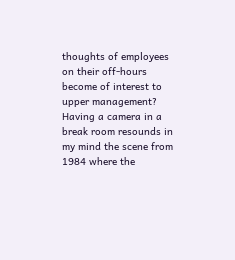thoughts of employees on their off-hours become of interest to upper management? Having a camera in a break room resounds in my mind the scene from 1984 where the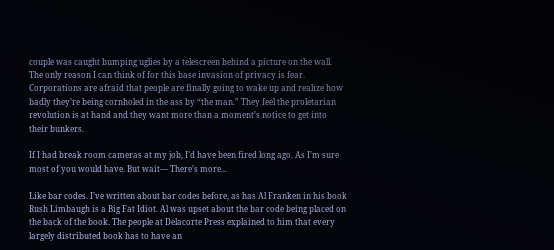couple was caught bumping uglies by a telescreen behind a picture on the wall. The only reason I can think of for this base invasion of privacy is fear. Corporations are afraid that people are finally going to wake up and realize how badly they’re being cornholed in the ass by “the man.” They feel the proletarian revolution is at hand and they want more than a moment’s notice to get into their bunkers.

If I had break room cameras at my job, I’d have been fired long ago. As I’m sure most of you would have. But wait— There’s more...

Like bar codes. I’ve written about bar codes before, as has Al Franken in his book Rush Limbaugh is a Big Fat Idiot. Al was upset about the bar code being placed on the back of the book. The people at Delacorte Press explained to him that every largely distributed book has to have an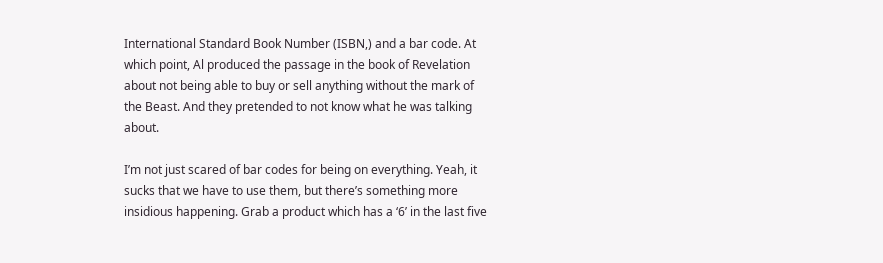International Standard Book Number (ISBN,) and a bar code. At which point, Al produced the passage in the book of Revelation about not being able to buy or sell anything without the mark of the Beast. And they pretended to not know what he was talking about.

I’m not just scared of bar codes for being on everything. Yeah, it sucks that we have to use them, but there’s something more insidious happening. Grab a product which has a ‘6’ in the last five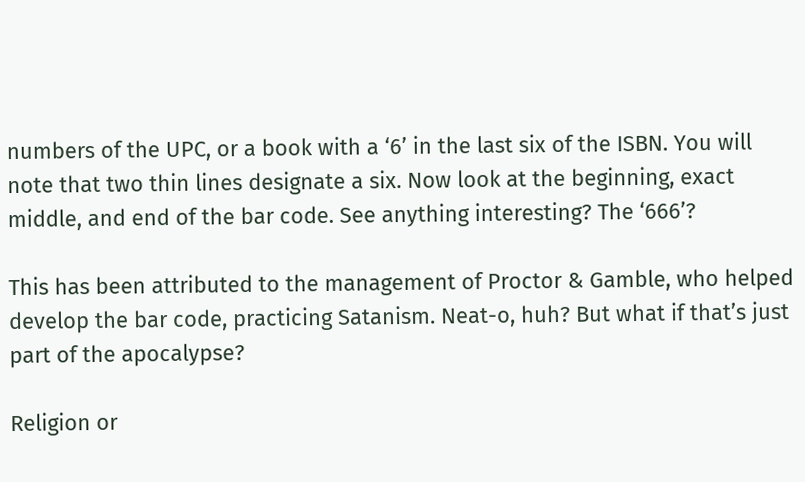numbers of the UPC, or a book with a ‘6’ in the last six of the ISBN. You will note that two thin lines designate a six. Now look at the beginning, exact middle, and end of the bar code. See anything interesting? The ‘666’?

This has been attributed to the management of Proctor & Gamble, who helped develop the bar code, practicing Satanism. Neat-o, huh? But what if that’s just part of the apocalypse?

Religion or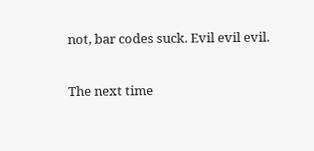not, bar codes suck. Evil evil evil.

The next time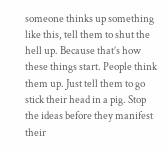someone thinks up something like this, tell them to shut the hell up. Because that’s how these things start. People think them up. Just tell them to go stick their head in a pig. Stop the ideas before they manifest their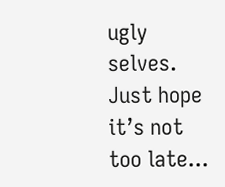ugly selves. Just hope it’s not too late...